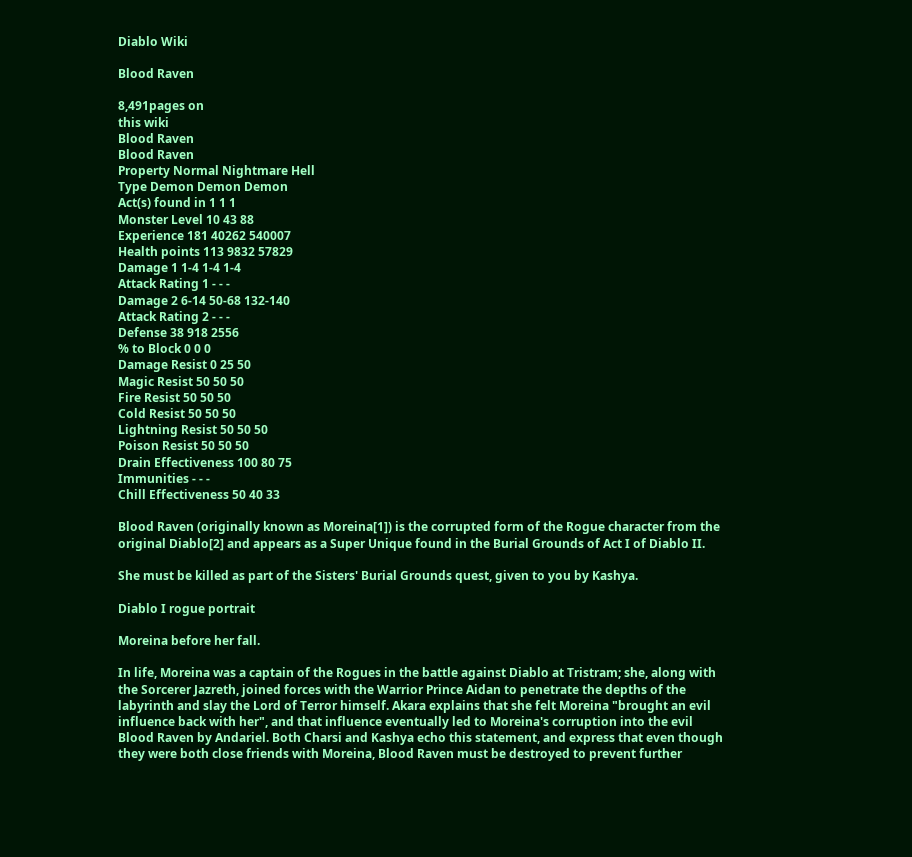Diablo Wiki

Blood Raven

8,491pages on
this wiki
Blood Raven
Blood Raven
Property Normal Nightmare Hell
Type Demon Demon Demon
Act(s) found in 1 1 1
Monster Level 10 43 88
Experience 181 40262 540007
Health points 113 9832 57829
Damage 1 1-4 1-4 1-4
Attack Rating 1 - - -
Damage 2 6-14 50-68 132-140
Attack Rating 2 - - -
Defense 38 918 2556
% to Block 0 0 0
Damage Resist 0 25 50
Magic Resist 50 50 50
Fire Resist 50 50 50
Cold Resist 50 50 50
Lightning Resist 50 50 50
Poison Resist 50 50 50
Drain Effectiveness 100 80 75
Immunities - - -
Chill Effectiveness 50 40 33

Blood Raven (originally known as Moreina[1]) is the corrupted form of the Rogue character from the original Diablo[2] and appears as a Super Unique found in the Burial Grounds of Act I of Diablo II.

She must be killed as part of the Sisters' Burial Grounds quest, given to you by Kashya.

Diablo I rogue portrait

Moreina before her fall.

In life, Moreina was a captain of the Rogues in the battle against Diablo at Tristram; she, along with the Sorcerer Jazreth, joined forces with the Warrior Prince Aidan to penetrate the depths of the labyrinth and slay the Lord of Terror himself. Akara explains that she felt Moreina "brought an evil influence back with her", and that influence eventually led to Moreina's corruption into the evil Blood Raven by Andariel. Both Charsi and Kashya echo this statement, and express that even though they were both close friends with Moreina, Blood Raven must be destroyed to prevent further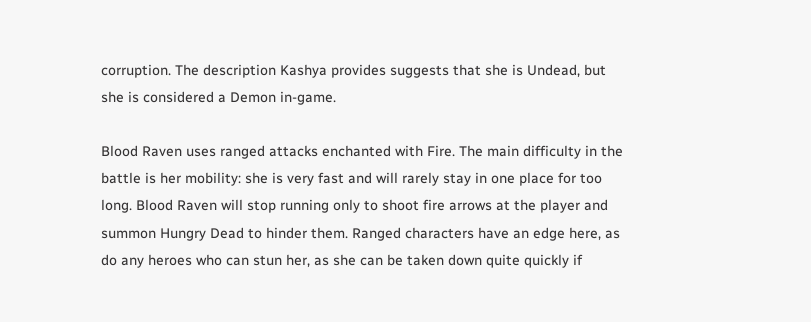corruption. The description Kashya provides suggests that she is Undead, but she is considered a Demon in-game.

Blood Raven uses ranged attacks enchanted with Fire. The main difficulty in the battle is her mobility: she is very fast and will rarely stay in one place for too long. Blood Raven will stop running only to shoot fire arrows at the player and summon Hungry Dead to hinder them. Ranged characters have an edge here, as do any heroes who can stun her, as she can be taken down quite quickly if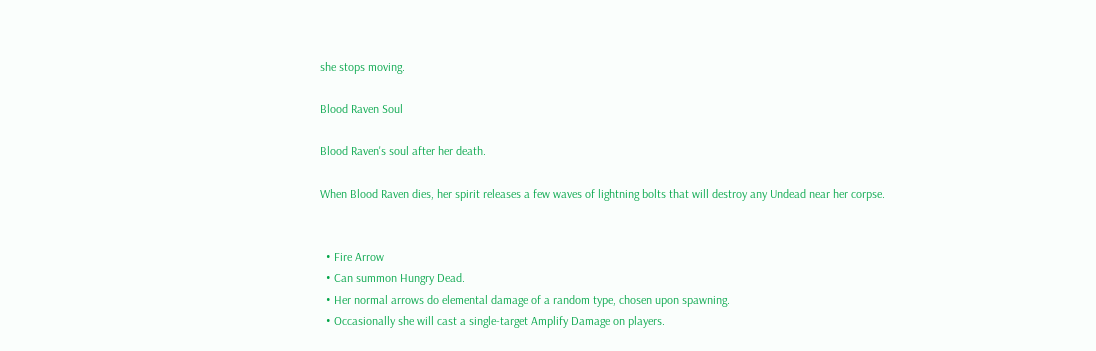she stops moving.

Blood Raven Soul

Blood Raven's soul after her death.

When Blood Raven dies, her spirit releases a few waves of lightning bolts that will destroy any Undead near her corpse.


  • Fire Arrow
  • Can summon Hungry Dead.
  • Her normal arrows do elemental damage of a random type, chosen upon spawning.
  • Occasionally she will cast a single-target Amplify Damage on players.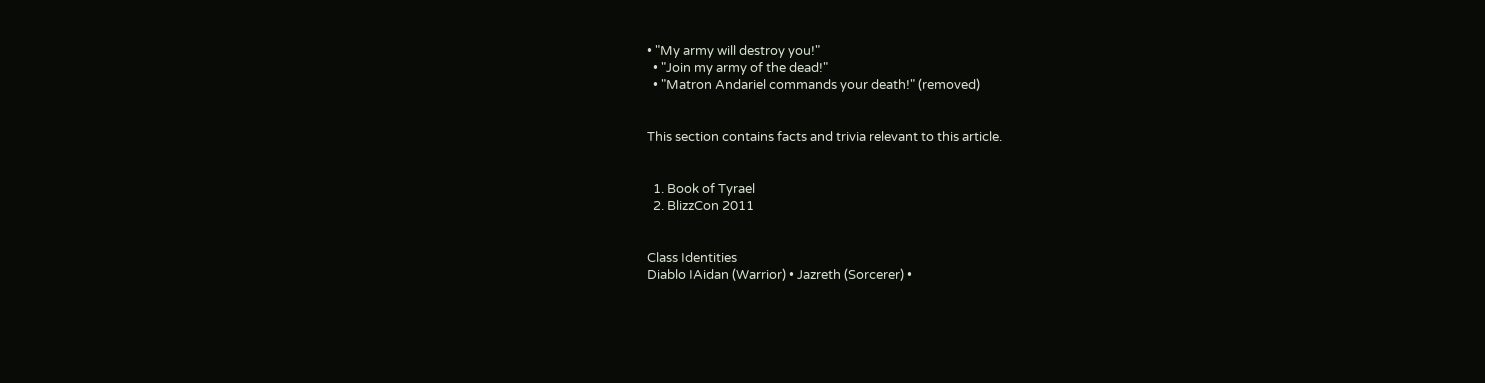• "My army will destroy you!"
  • "Join my army of the dead!"
  • "Matron Andariel commands your death!" (removed)


This section contains facts and trivia relevant to this article.


  1. Book of Tyrael
  2. BlizzCon 2011


Class Identities
Diablo IAidan (Warrior) • Jazreth (Sorcerer) •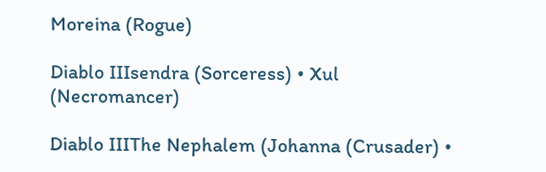Moreina (Rogue)

Diablo IIIsendra (Sorceress) • Xul (Necromancer)

Diablo IIIThe Nephalem (Johanna (Crusader) •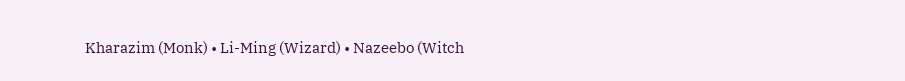Kharazim (Monk) • Li-Ming (Wizard) • Nazeebo (Witch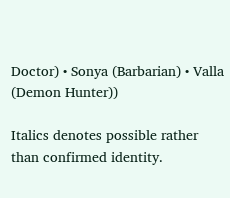Doctor) • Sonya (Barbarian) • Valla (Demon Hunter))

Italics denotes possible rather than confirmed identity.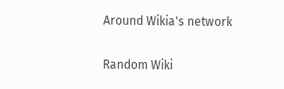Around Wikia's network

Random Wiki